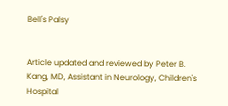Bell's Palsy


Article updated and reviewed by Peter B. Kang, MD, Assistant in Neurology, Children's Hospital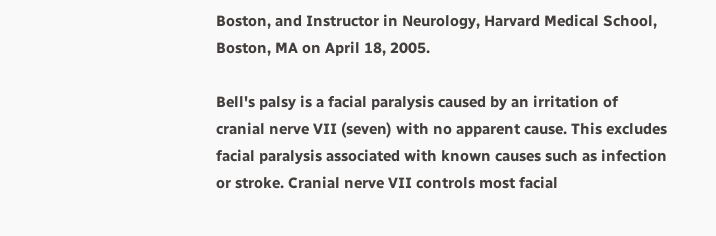Boston, and Instructor in Neurology, Harvard Medical School, Boston, MA on April 18, 2005.

Bell's palsy is a facial paralysis caused by an irritation of cranial nerve VII (seven) with no apparent cause. This excludes facial paralysis associated with known causes such as infection or stroke. Cranial nerve VII controls most facial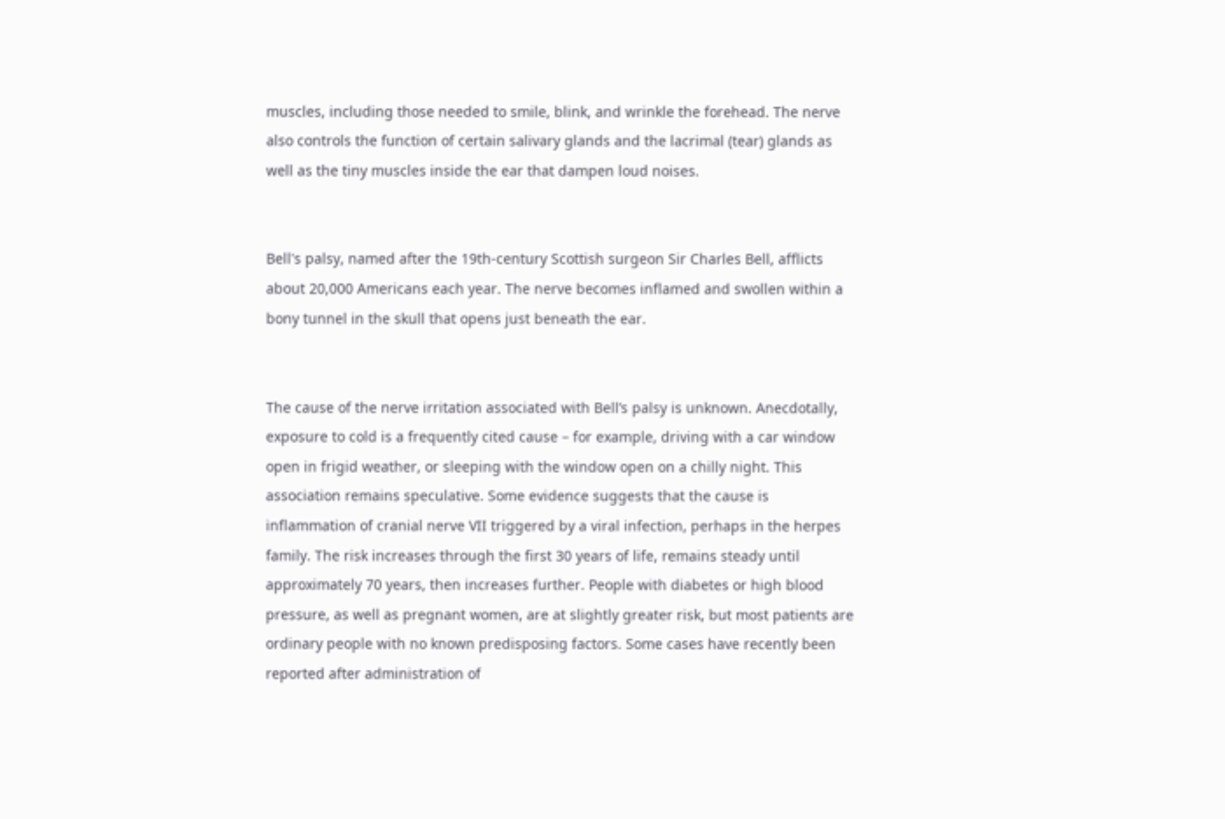muscles, including those needed to smile, blink, and wrinkle the forehead. The nerve also controls the function of certain salivary glands and the lacrimal (tear) glands as well as the tiny muscles inside the ear that dampen loud noises.


Bell's palsy, named after the 19th-century Scottish surgeon Sir Charles Bell, afflicts about 20,000 Americans each year. The nerve becomes inflamed and swollen within a bony tunnel in the skull that opens just beneath the ear.


The cause of the nerve irritation associated with Bell’s palsy is unknown. Anecdotally, exposure to cold is a frequently cited cause – for example, driving with a car window open in frigid weather, or sleeping with the window open on a chilly night. This association remains speculative. Some evidence suggests that the cause is inflammation of cranial nerve VII triggered by a viral infection, perhaps in the herpes family. The risk increases through the first 30 years of life, remains steady until approximately 70 years, then increases further. People with diabetes or high blood pressure, as well as pregnant women, are at slightly greater risk, but most patients are ordinary people with no known predisposing factors. Some cases have recently been reported after administration of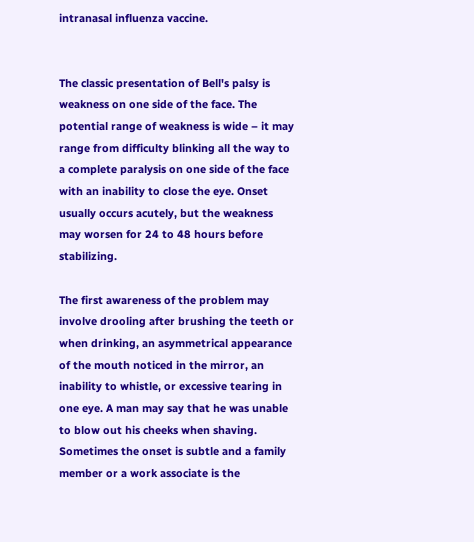intranasal influenza vaccine.


The classic presentation of Bell's palsy is weakness on one side of the face. The potential range of weakness is wide – it may range from difficulty blinking all the way to a complete paralysis on one side of the face with an inability to close the eye. Onset usually occurs acutely, but the weakness may worsen for 24 to 48 hours before stabilizing.

The first awareness of the problem may involve drooling after brushing the teeth or when drinking, an asymmetrical appearance of the mouth noticed in the mirror, an inability to whistle, or excessive tearing in one eye. A man may say that he was unable to blow out his cheeks when shaving. Sometimes the onset is subtle and a family member or a work associate is the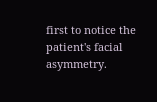first to notice the patient's facial asymmetry.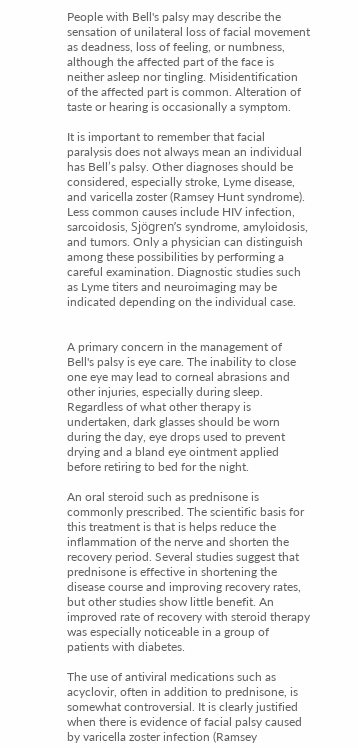People with Bell's palsy may describe the sensation of unilateral loss of facial movement as deadness, loss of feeling, or numbness, although the affected part of the face is neither asleep nor tingling. Misidentification of the affected part is common. Alteration of taste or hearing is occasionally a symptom.

It is important to remember that facial paralysis does not always mean an individual has Bell’s palsy. Other diagnoses should be considered, especially stroke, Lyme disease, and varicella zoster (Ramsey Hunt syndrome). Less common causes include HIV infection, sarcoidosis, Sjögren’s syndrome, amyloidosis, and tumors. Only a physician can distinguish among these possibilities by performing a careful examination. Diagnostic studies such as Lyme titers and neuroimaging may be indicated depending on the individual case.


A primary concern in the management of Bell's palsy is eye care. The inability to close one eye may lead to corneal abrasions and other injuries, especially during sleep. Regardless of what other therapy is undertaken, dark glasses should be worn during the day, eye drops used to prevent drying and a bland eye ointment applied before retiring to bed for the night.

An oral steroid such as prednisone is commonly prescribed. The scientific basis for this treatment is that is helps reduce the inflammation of the nerve and shorten the recovery period. Several studies suggest that prednisone is effective in shortening the disease course and improving recovery rates, but other studies show little benefit. An improved rate of recovery with steroid therapy was especially noticeable in a group of patients with diabetes.

The use of antiviral medications such as acyclovir, often in addition to prednisone, is somewhat controversial. It is clearly justified when there is evidence of facial palsy caused by varicella zoster infection (Ramsey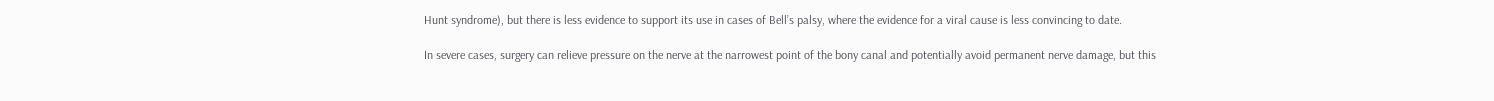Hunt syndrome), but there is less evidence to support its use in cases of Bell’s palsy, where the evidence for a viral cause is less convincing to date.

In severe cases, surgery can relieve pressure on the nerve at the narrowest point of the bony canal and potentially avoid permanent nerve damage, but this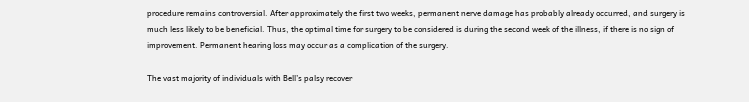procedure remains controversial. After approximately the first two weeks, permanent nerve damage has probably already occurred, and surgery is much less likely to be beneficial. Thus, the optimal time for surgery to be considered is during the second week of the illness, if there is no sign of improvement. Permanent hearing loss may occur as a complication of the surgery.

The vast majority of individuals with Bell’s palsy recover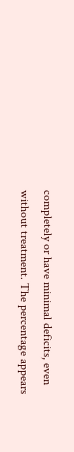completely or have minimal deficits, even without treatment. The percentage appears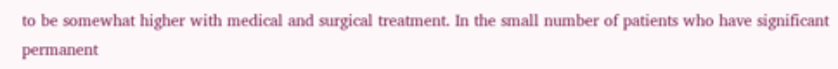to be somewhat higher with medical and surgical treatment. In the small number of patients who have significant permanent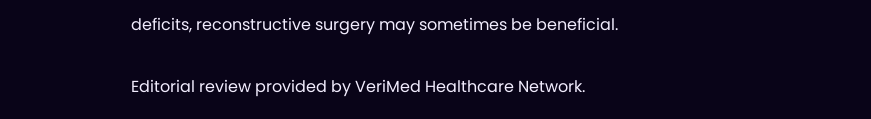deficits, reconstructive surgery may sometimes be beneficial.

Editorial review provided by VeriMed Healthcare Network.